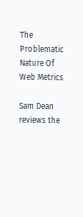The Problematic Nature Of Web Metrics

Sam Dean reviews the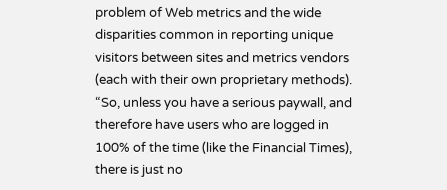problem of Web metrics and the wide disparities common in reporting unique visitors between sites and metrics vendors (each with their own proprietary methods). “So, unless you have a serious paywall, and therefore have users who are logged in 100% of the time (like the Financial Times), there is just no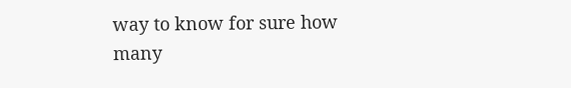way to know for sure how many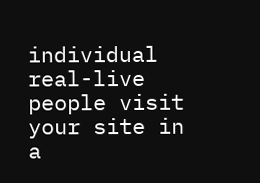individual real-live people visit your site in a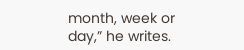month, week or day,” he writes.